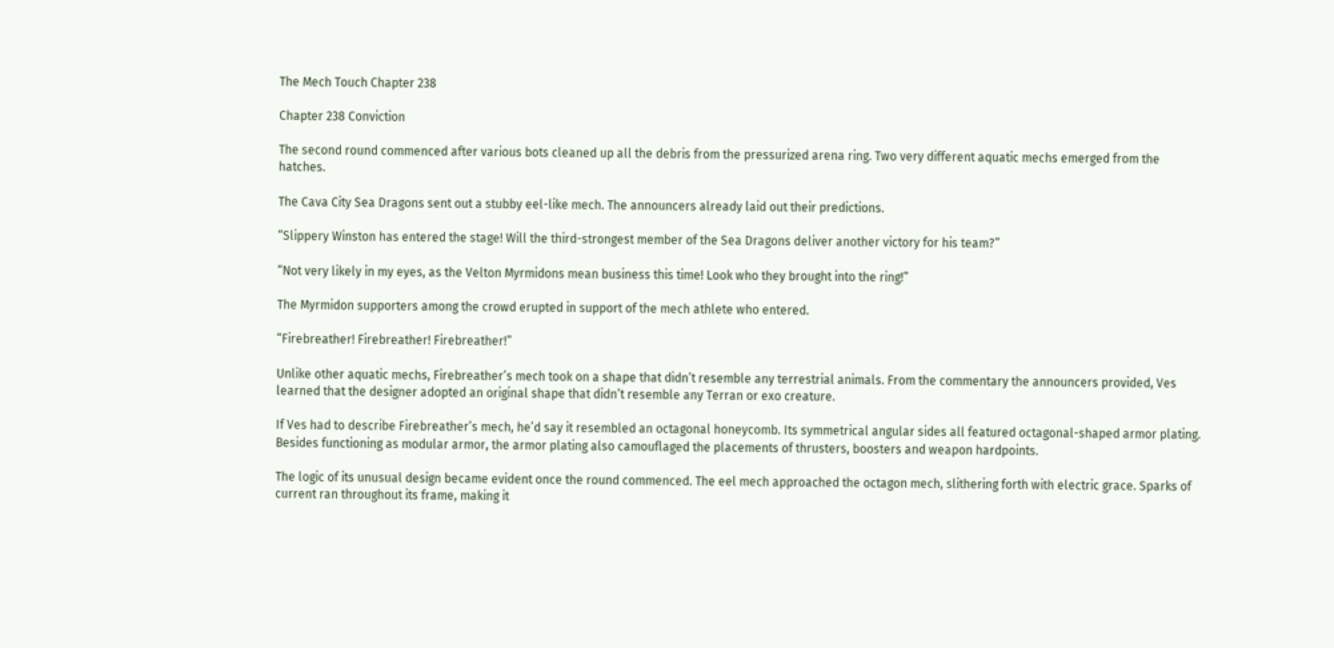The Mech Touch Chapter 238

Chapter 238 Conviction

The second round commenced after various bots cleaned up all the debris from the pressurized arena ring. Two very different aquatic mechs emerged from the hatches.

The Cava City Sea Dragons sent out a stubby eel-like mech. The announcers already laid out their predictions.

“Slippery Winston has entered the stage! Will the third-strongest member of the Sea Dragons deliver another victory for his team?”

“Not very likely in my eyes, as the Velton Myrmidons mean business this time! Look who they brought into the ring!”

The Myrmidon supporters among the crowd erupted in support of the mech athlete who entered.

“Firebreather! Firebreather! Firebreather!”

Unlike other aquatic mechs, Firebreather’s mech took on a shape that didn’t resemble any terrestrial animals. From the commentary the announcers provided, Ves learned that the designer adopted an original shape that didn’t resemble any Terran or exo creature.

If Ves had to describe Firebreather’s mech, he’d say it resembled an octagonal honeycomb. Its symmetrical angular sides all featured octagonal-shaped armor plating. Besides functioning as modular armor, the armor plating also camouflaged the placements of thrusters, boosters and weapon hardpoints.

The logic of its unusual design became evident once the round commenced. The eel mech approached the octagon mech, slithering forth with electric grace. Sparks of current ran throughout its frame, making it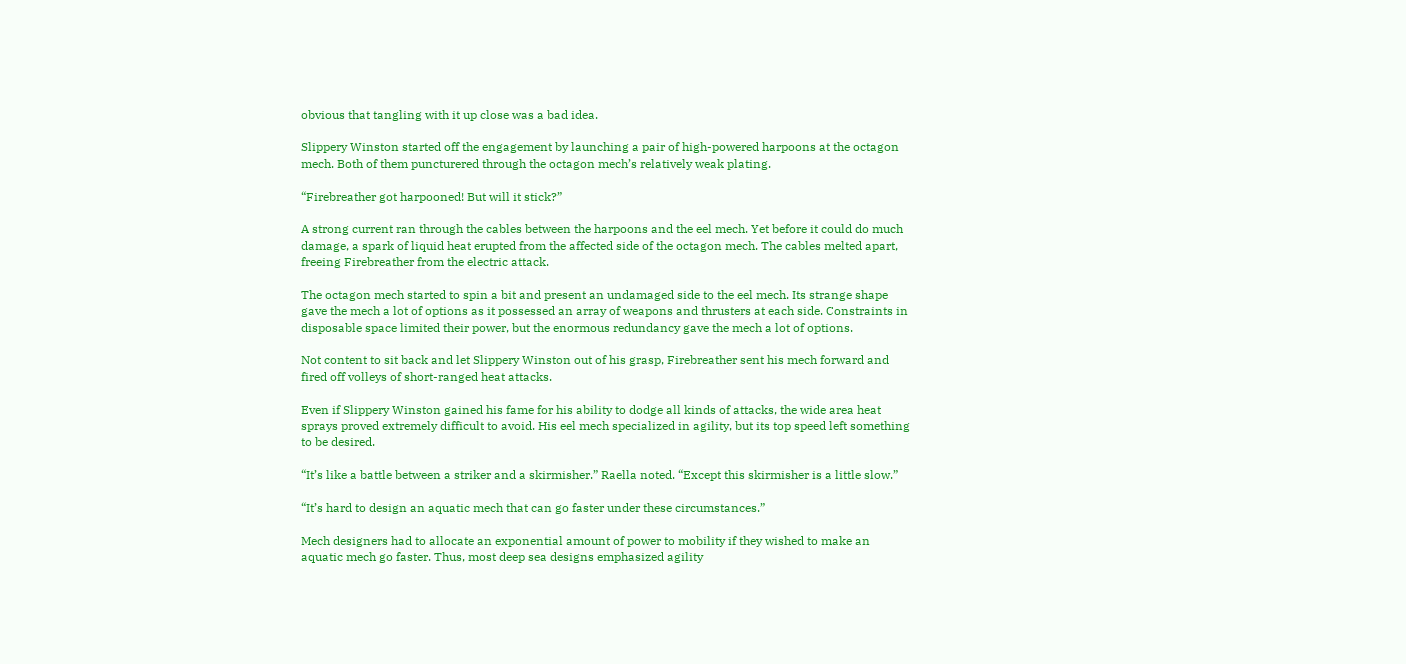obvious that tangling with it up close was a bad idea.

Slippery Winston started off the engagement by launching a pair of high-powered harpoons at the octagon mech. Both of them puncturered through the octagon mech’s relatively weak plating.

“Firebreather got harpooned! But will it stick?”

A strong current ran through the cables between the harpoons and the eel mech. Yet before it could do much damage, a spark of liquid heat erupted from the affected side of the octagon mech. The cables melted apart, freeing Firebreather from the electric attack.

The octagon mech started to spin a bit and present an undamaged side to the eel mech. Its strange shape gave the mech a lot of options as it possessed an array of weapons and thrusters at each side. Constraints in disposable space limited their power, but the enormous redundancy gave the mech a lot of options.

Not content to sit back and let Slippery Winston out of his grasp, Firebreather sent his mech forward and fired off volleys of short-ranged heat attacks.

Even if Slippery Winston gained his fame for his ability to dodge all kinds of attacks, the wide area heat sprays proved extremely difficult to avoid. His eel mech specialized in agility, but its top speed left something to be desired.

“It’s like a battle between a striker and a skirmisher.” Raella noted. “Except this skirmisher is a little slow.”

“It’s hard to design an aquatic mech that can go faster under these circumstances.”

Mech designers had to allocate an exponential amount of power to mobility if they wished to make an aquatic mech go faster. Thus, most deep sea designs emphasized agility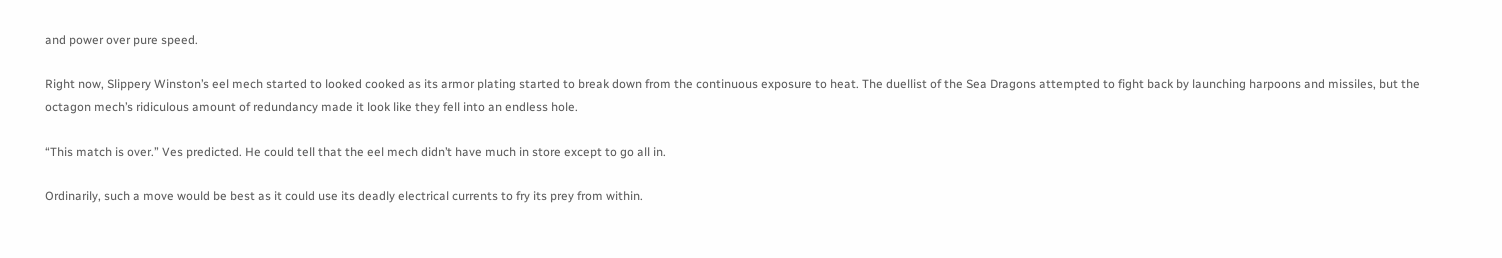and power over pure speed.

Right now, Slippery Winston’s eel mech started to looked cooked as its armor plating started to break down from the continuous exposure to heat. The duellist of the Sea Dragons attempted to fight back by launching harpoons and missiles, but the octagon mech’s ridiculous amount of redundancy made it look like they fell into an endless hole.

“This match is over.” Ves predicted. He could tell that the eel mech didn’t have much in store except to go all in.

Ordinarily, such a move would be best as it could use its deadly electrical currents to fry its prey from within.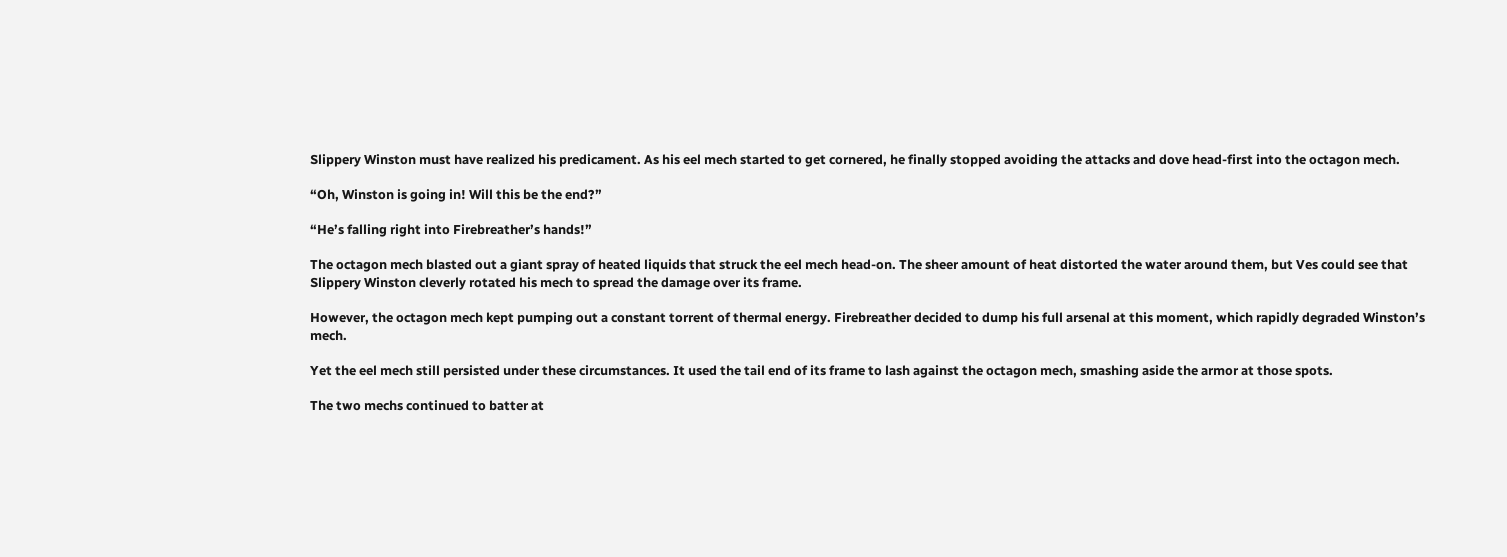Slippery Winston must have realized his predicament. As his eel mech started to get cornered, he finally stopped avoiding the attacks and dove head-first into the octagon mech.

“Oh, Winston is going in! Will this be the end?”

“He’s falling right into Firebreather’s hands!”

The octagon mech blasted out a giant spray of heated liquids that struck the eel mech head-on. The sheer amount of heat distorted the water around them, but Ves could see that Slippery Winston cleverly rotated his mech to spread the damage over its frame.

However, the octagon mech kept pumping out a constant torrent of thermal energy. Firebreather decided to dump his full arsenal at this moment, which rapidly degraded Winston’s mech.

Yet the eel mech still persisted under these circumstances. It used the tail end of its frame to lash against the octagon mech, smashing aside the armor at those spots.

The two mechs continued to batter at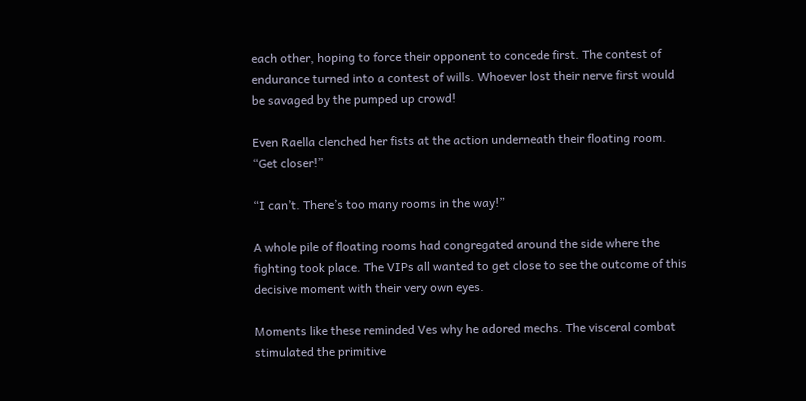each other, hoping to force their opponent to concede first. The contest of endurance turned into a contest of wills. Whoever lost their nerve first would be savaged by the pumped up crowd!

Even Raella clenched her fists at the action underneath their floating room. “Get closer!”

“I can’t. There’s too many rooms in the way!”

A whole pile of floating rooms had congregated around the side where the fighting took place. The VIPs all wanted to get close to see the outcome of this decisive moment with their very own eyes.

Moments like these reminded Ves why he adored mechs. The visceral combat stimulated the primitive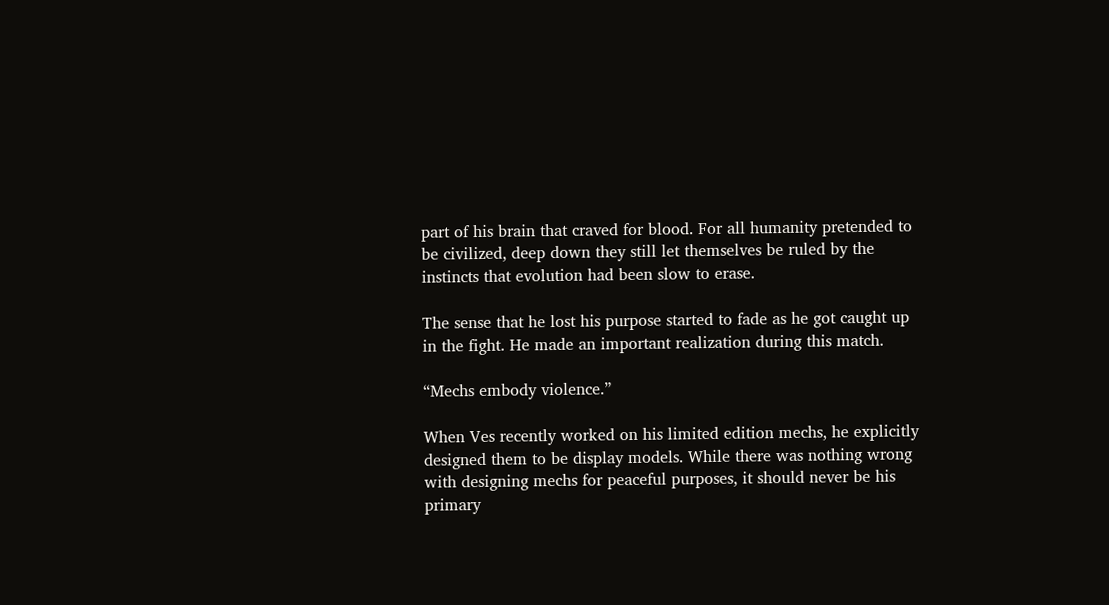part of his brain that craved for blood. For all humanity pretended to be civilized, deep down they still let themselves be ruled by the instincts that evolution had been slow to erase.

The sense that he lost his purpose started to fade as he got caught up in the fight. He made an important realization during this match.

“Mechs embody violence.”

When Ves recently worked on his limited edition mechs, he explicitly designed them to be display models. While there was nothing wrong with designing mechs for peaceful purposes, it should never be his primary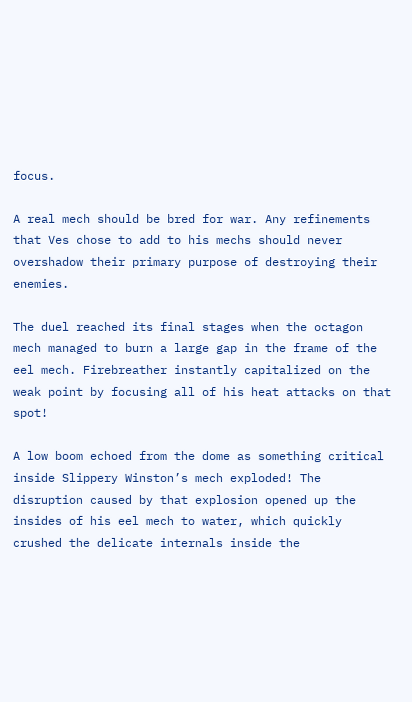focus.

A real mech should be bred for war. Any refinements that Ves chose to add to his mechs should never overshadow their primary purpose of destroying their enemies.

The duel reached its final stages when the octagon mech managed to burn a large gap in the frame of the eel mech. Firebreather instantly capitalized on the weak point by focusing all of his heat attacks on that spot!

A low boom echoed from the dome as something critical inside Slippery Winston’s mech exploded! The disruption caused by that explosion opened up the insides of his eel mech to water, which quickly crushed the delicate internals inside the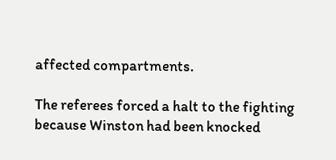affected compartments.

The referees forced a halt to the fighting because Winston had been knocked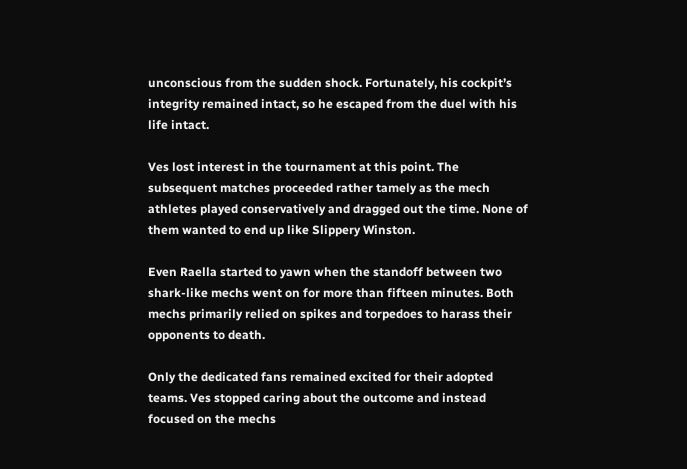unconscious from the sudden shock. Fortunately, his cockpit’s integrity remained intact, so he escaped from the duel with his life intact.

Ves lost interest in the tournament at this point. The subsequent matches proceeded rather tamely as the mech athletes played conservatively and dragged out the time. None of them wanted to end up like Slippery Winston.

Even Raella started to yawn when the standoff between two shark-like mechs went on for more than fifteen minutes. Both mechs primarily relied on spikes and torpedoes to harass their opponents to death.

Only the dedicated fans remained excited for their adopted teams. Ves stopped caring about the outcome and instead focused on the mechs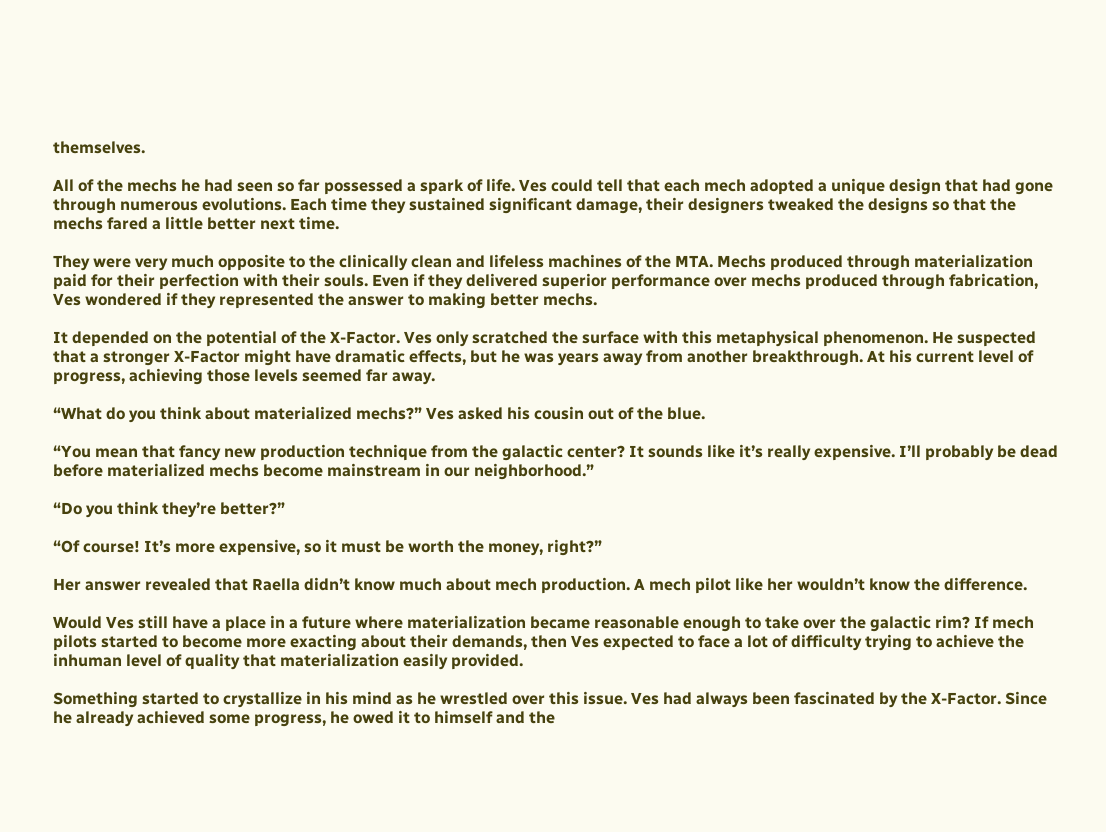themselves.

All of the mechs he had seen so far possessed a spark of life. Ves could tell that each mech adopted a unique design that had gone through numerous evolutions. Each time they sustained significant damage, their designers tweaked the designs so that the mechs fared a little better next time.

They were very much opposite to the clinically clean and lifeless machines of the MTA. Mechs produced through materialization paid for their perfection with their souls. Even if they delivered superior performance over mechs produced through fabrication, Ves wondered if they represented the answer to making better mechs.

It depended on the potential of the X-Factor. Ves only scratched the surface with this metaphysical phenomenon. He suspected that a stronger X-Factor might have dramatic effects, but he was years away from another breakthrough. At his current level of progress, achieving those levels seemed far away.

“What do you think about materialized mechs?” Ves asked his cousin out of the blue.

“You mean that fancy new production technique from the galactic center? It sounds like it’s really expensive. I’ll probably be dead before materialized mechs become mainstream in our neighborhood.”

“Do you think they’re better?”

“Of course! It’s more expensive, so it must be worth the money, right?”

Her answer revealed that Raella didn’t know much about mech production. A mech pilot like her wouldn’t know the difference.

Would Ves still have a place in a future where materialization became reasonable enough to take over the galactic rim? If mech pilots started to become more exacting about their demands, then Ves expected to face a lot of difficulty trying to achieve the inhuman level of quality that materialization easily provided.

Something started to crystallize in his mind as he wrestled over this issue. Ves had always been fascinated by the X-Factor. Since he already achieved some progress, he owed it to himself and the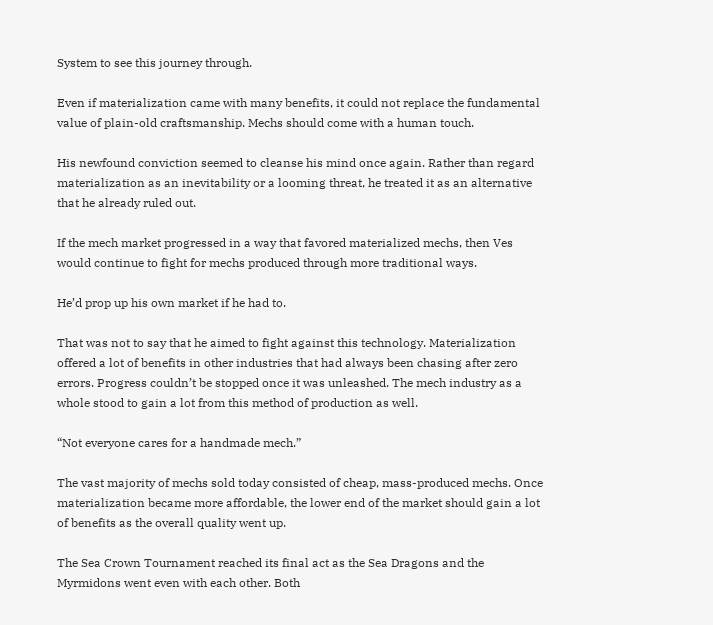System to see this journey through.

Even if materialization came with many benefits, it could not replace the fundamental value of plain-old craftsmanship. Mechs should come with a human touch.

His newfound conviction seemed to cleanse his mind once again. Rather than regard materialization as an inevitability or a looming threat, he treated it as an alternative that he already ruled out.

If the mech market progressed in a way that favored materialized mechs, then Ves would continue to fight for mechs produced through more traditional ways.

He’d prop up his own market if he had to.

That was not to say that he aimed to fight against this technology. Materialization offered a lot of benefits in other industries that had always been chasing after zero errors. Progress couldn’t be stopped once it was unleashed. The mech industry as a whole stood to gain a lot from this method of production as well.

“Not everyone cares for a handmade mech.”

The vast majority of mechs sold today consisted of cheap, mass-produced mechs. Once materialization became more affordable, the lower end of the market should gain a lot of benefits as the overall quality went up.

The Sea Crown Tournament reached its final act as the Sea Dragons and the Myrmidons went even with each other. Both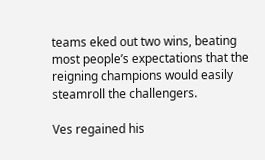teams eked out two wins, beating most people’s expectations that the reigning champions would easily steamroll the challengers.

Ves regained his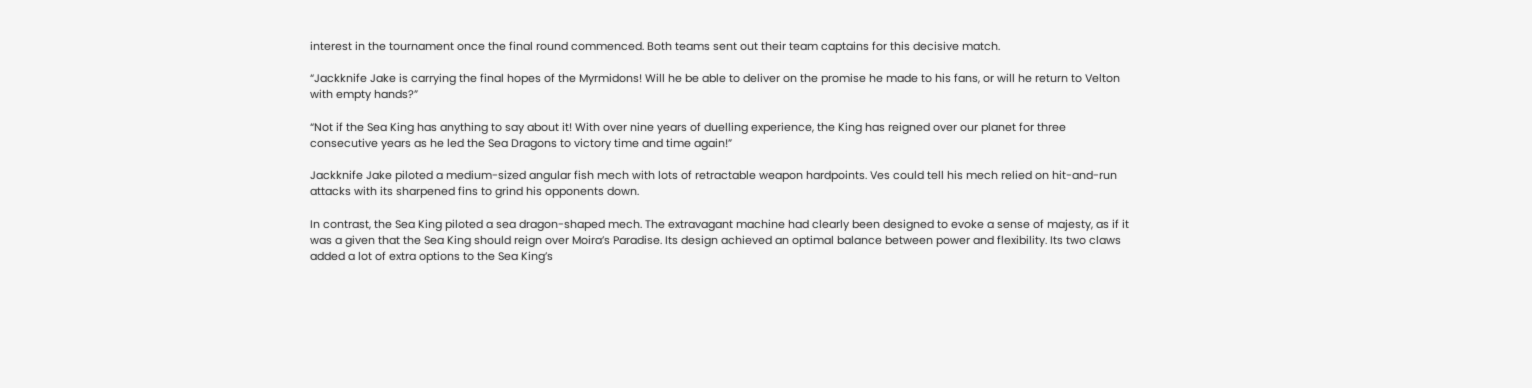interest in the tournament once the final round commenced. Both teams sent out their team captains for this decisive match.

“Jackknife Jake is carrying the final hopes of the Myrmidons! Will he be able to deliver on the promise he made to his fans, or will he return to Velton with empty hands?”

“Not if the Sea King has anything to say about it! With over nine years of duelling experience, the King has reigned over our planet for three consecutive years as he led the Sea Dragons to victory time and time again!”

Jackknife Jake piloted a medium-sized angular fish mech with lots of retractable weapon hardpoints. Ves could tell his mech relied on hit-and-run attacks with its sharpened fins to grind his opponents down.

In contrast, the Sea King piloted a sea dragon-shaped mech. The extravagant machine had clearly been designed to evoke a sense of majesty, as if it was a given that the Sea King should reign over Moira’s Paradise. Its design achieved an optimal balance between power and flexibility. Its two claws added a lot of extra options to the Sea King’s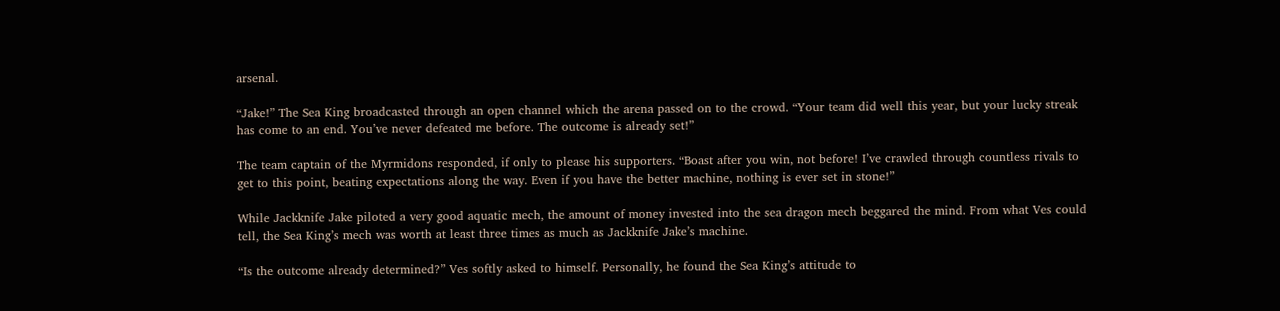arsenal.

“Jake!” The Sea King broadcasted through an open channel which the arena passed on to the crowd. “Your team did well this year, but your lucky streak has come to an end. You’ve never defeated me before. The outcome is already set!”

The team captain of the Myrmidons responded, if only to please his supporters. “Boast after you win, not before! I’ve crawled through countless rivals to get to this point, beating expectations along the way. Even if you have the better machine, nothing is ever set in stone!”

While Jackknife Jake piloted a very good aquatic mech, the amount of money invested into the sea dragon mech beggared the mind. From what Ves could tell, the Sea King’s mech was worth at least three times as much as Jackknife Jake’s machine.

“Is the outcome already determined?” Ves softly asked to himself. Personally, he found the Sea King’s attitude to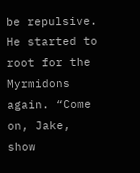be repulsive. He started to root for the Myrmidons again. “Come on, Jake, show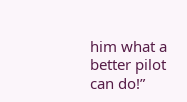him what a better pilot can do!”